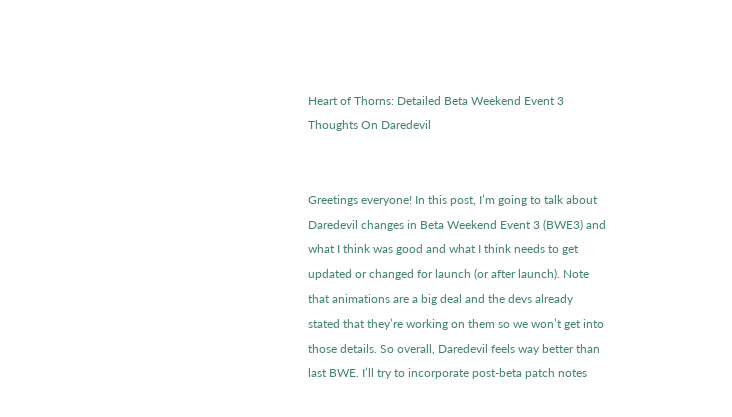Heart of Thorns: Detailed Beta Weekend Event 3 Thoughts On Daredevil


Greetings everyone! In this post, I’m going to talk about Daredevil changes in Beta Weekend Event 3 (BWE3) and what I think was good and what I think needs to get updated or changed for launch (or after launch). Note that animations are a big deal and the devs already stated that they’re working on them so we won’t get into those details. So overall, Daredevil feels way better than last BWE. I’ll try to incorporate post-beta patch notes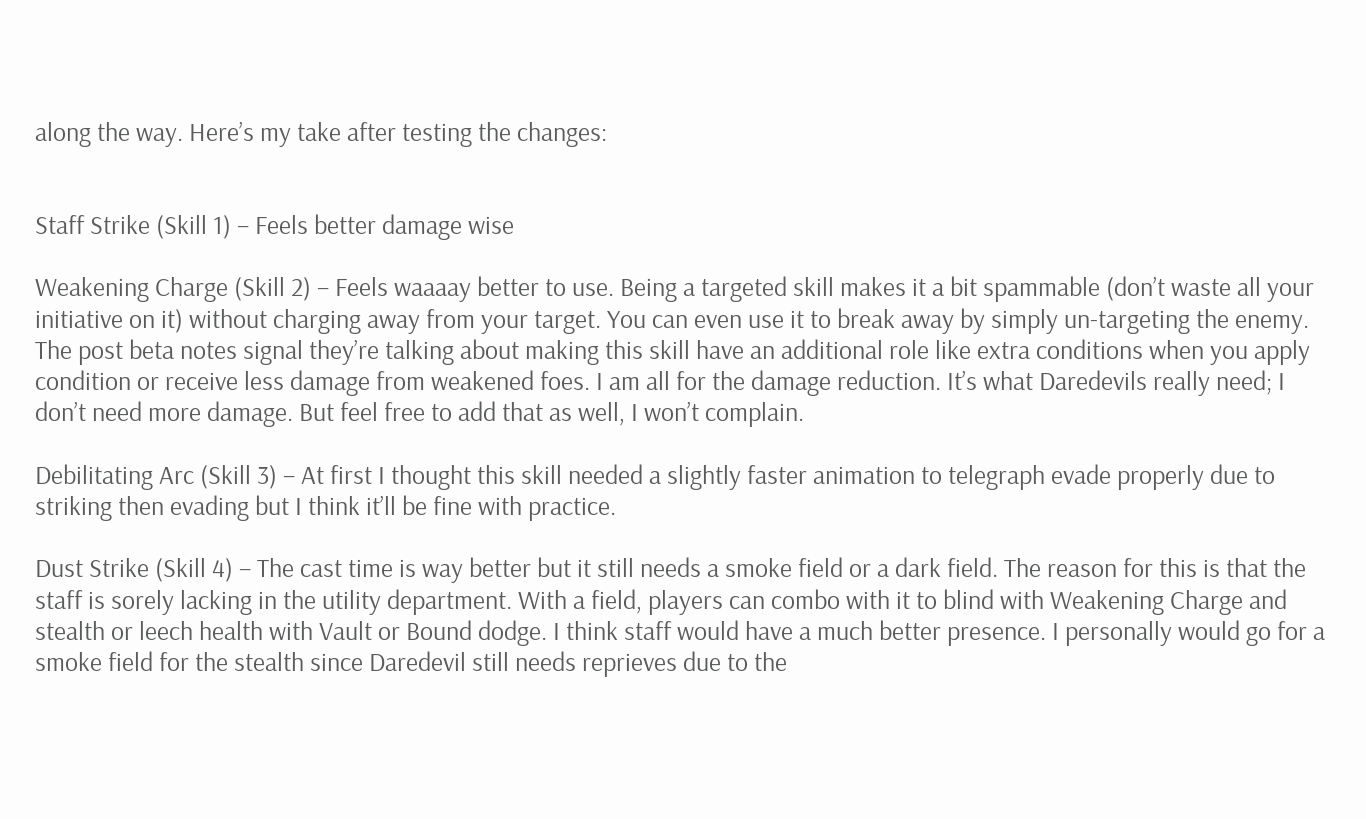along the way. Here’s my take after testing the changes:


Staff Strike (Skill 1) – Feels better damage wise

Weakening Charge (Skill 2) – Feels waaaay better to use. Being a targeted skill makes it a bit spammable (don’t waste all your initiative on it) without charging away from your target. You can even use it to break away by simply un-targeting the enemy. The post beta notes signal they’re talking about making this skill have an additional role like extra conditions when you apply condition or receive less damage from weakened foes. I am all for the damage reduction. It’s what Daredevils really need; I don’t need more damage. But feel free to add that as well, I won’t complain.

Debilitating Arc (Skill 3) – At first I thought this skill needed a slightly faster animation to telegraph evade properly due to striking then evading but I think it’ll be fine with practice.

Dust Strike (Skill 4) – The cast time is way better but it still needs a smoke field or a dark field. The reason for this is that the staff is sorely lacking in the utility department. With a field, players can combo with it to blind with Weakening Charge and stealth or leech health with Vault or Bound dodge. I think staff would have a much better presence. I personally would go for a smoke field for the stealth since Daredevil still needs reprieves due to the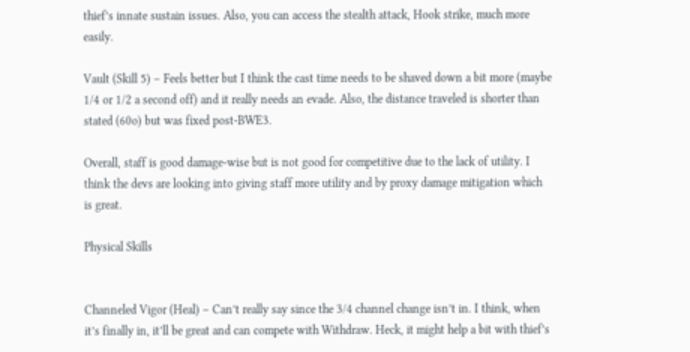thief’s innate sustain issues. Also, you can access the stealth attack, Hook strike, much more easily.

Vault (Skill 5) – Feels better but I think the cast time needs to be shaved down a bit more (maybe 1/4 or 1/2 a second off) and it really needs an evade. Also, the distance traveled is shorter than stated (60o) but was fixed post-BWE3.

Overall, staff is good damage-wise but is not good for competitive due to the lack of utility. I think the devs are looking into giving staff more utility and by proxy damage mitigation which is great.

Physical Skills


Channeled Vigor (Heal) – Can’t really say since the 3/4 channel change isn’t in. I think, when it’s finally in, it’ll be great and can compete with Withdraw. Heck, it might help a bit with thief’s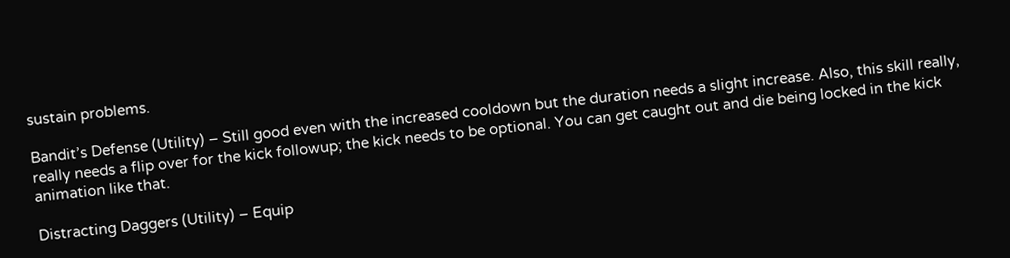sustain problems.

Bandit’s Defense (Utility) – Still good even with the increased cooldown but the duration needs a slight increase. Also, this skill really, really needs a flip over for the kick followup; the kick needs to be optional. You can get caught out and die being locked in the kick animation like that.

Distracting Daggers (Utility) – Equip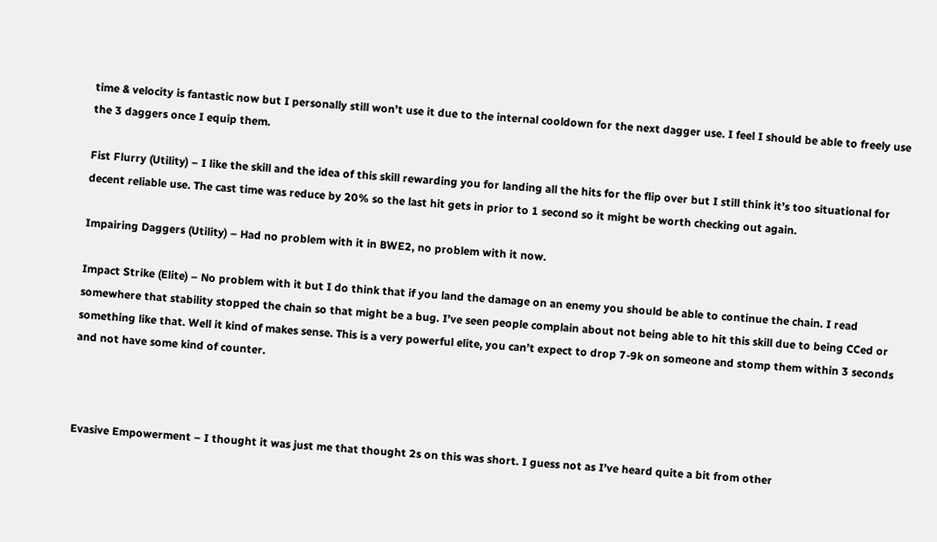time & velocity is fantastic now but I personally still won’t use it due to the internal cooldown for the next dagger use. I feel I should be able to freely use the 3 daggers once I equip them.

Fist Flurry (Utility) – I like the skill and the idea of this skill rewarding you for landing all the hits for the flip over but I still think it’s too situational for decent reliable use. The cast time was reduce by 20% so the last hit gets in prior to 1 second so it might be worth checking out again.

Impairing Daggers (Utility) – Had no problem with it in BWE2, no problem with it now.

Impact Strike (Elite) – No problem with it but I do think that if you land the damage on an enemy you should be able to continue the chain. I read somewhere that stability stopped the chain so that might be a bug. I’ve seen people complain about not being able to hit this skill due to being CCed or something like that. Well it kind of makes sense. This is a very powerful elite, you can’t expect to drop 7-9k on someone and stomp them within 3 seconds and not have some kind of counter.



Evasive Empowerment – I thought it was just me that thought 2s on this was short. I guess not as I’ve heard quite a bit from other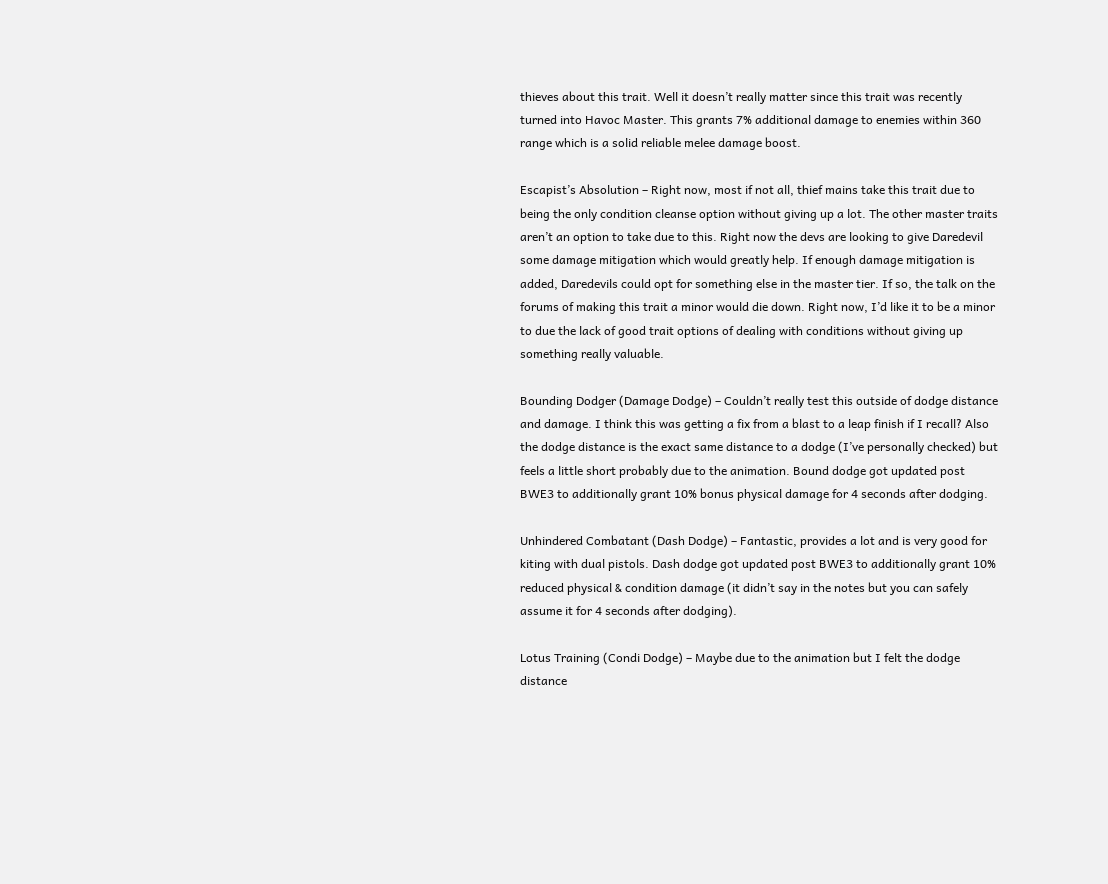thieves about this trait. Well it doesn’t really matter since this trait was recently turned into Havoc Master. This grants 7% additional damage to enemies within 360 range which is a solid reliable melee damage boost.

Escapist’s Absolution – Right now, most if not all, thief mains take this trait due to being the only condition cleanse option without giving up a lot. The other master traits aren’t an option to take due to this. Right now the devs are looking to give Daredevil some damage mitigation which would greatly help. If enough damage mitigation is added, Daredevils could opt for something else in the master tier. If so, the talk on the forums of making this trait a minor would die down. Right now, I’d like it to be a minor to due the lack of good trait options of dealing with conditions without giving up something really valuable.

Bounding Dodger (Damage Dodge) – Couldn’t really test this outside of dodge distance and damage. I think this was getting a fix from a blast to a leap finish if I recall? Also the dodge distance is the exact same distance to a dodge (I’ve personally checked) but feels a little short probably due to the animation. Bound dodge got updated post BWE3 to additionally grant 10% bonus physical damage for 4 seconds after dodging.

Unhindered Combatant (Dash Dodge) – Fantastic, provides a lot and is very good for kiting with dual pistols. Dash dodge got updated post BWE3 to additionally grant 10% reduced physical & condition damage (it didn’t say in the notes but you can safely assume it for 4 seconds after dodging).

Lotus Training (Condi Dodge) – Maybe due to the animation but I felt the dodge distance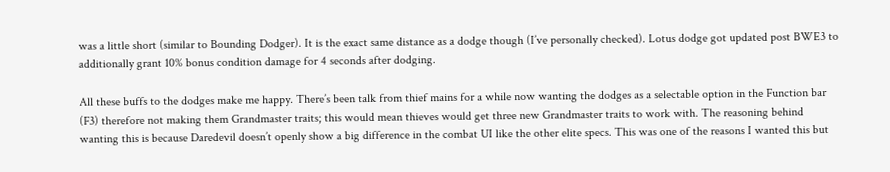was a little short (similar to Bounding Dodger). It is the exact same distance as a dodge though (I’ve personally checked). Lotus dodge got updated post BWE3 to additionally grant 10% bonus condition damage for 4 seconds after dodging.

All these buffs to the dodges make me happy. There’s been talk from thief mains for a while now wanting the dodges as a selectable option in the Function bar (F3) therefore not making them Grandmaster traits; this would mean thieves would get three new Grandmaster traits to work with. The reasoning behind wanting this is because Daredevil doesn’t openly show a big difference in the combat UI like the other elite specs. This was one of the reasons I wanted this but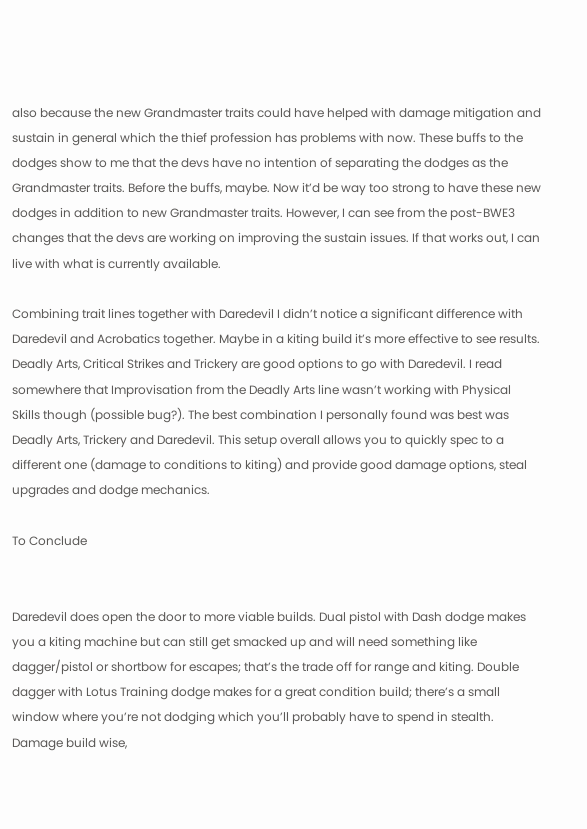also because the new Grandmaster traits could have helped with damage mitigation and sustain in general which the thief profession has problems with now. These buffs to the dodges show to me that the devs have no intention of separating the dodges as the Grandmaster traits. Before the buffs, maybe. Now it’d be way too strong to have these new dodges in addition to new Grandmaster traits. However, I can see from the post-BWE3 changes that the devs are working on improving the sustain issues. If that works out, I can live with what is currently available.

Combining trait lines together with Daredevil I didn’t notice a significant difference with Daredevil and Acrobatics together. Maybe in a kiting build it’s more effective to see results. Deadly Arts, Critical Strikes and Trickery are good options to go with Daredevil. I read somewhere that Improvisation from the Deadly Arts line wasn’t working with Physical Skills though (possible bug?). The best combination I personally found was best was Deadly Arts, Trickery and Daredevil. This setup overall allows you to quickly spec to a different one (damage to conditions to kiting) and provide good damage options, steal upgrades and dodge mechanics.

To Conclude


Daredevil does open the door to more viable builds. Dual pistol with Dash dodge makes you a kiting machine but can still get smacked up and will need something like dagger/pistol or shortbow for escapes; that’s the trade off for range and kiting. Double dagger with Lotus Training dodge makes for a great condition build; there’s a small window where you’re not dodging which you’ll probably have to spend in stealth. Damage build wise,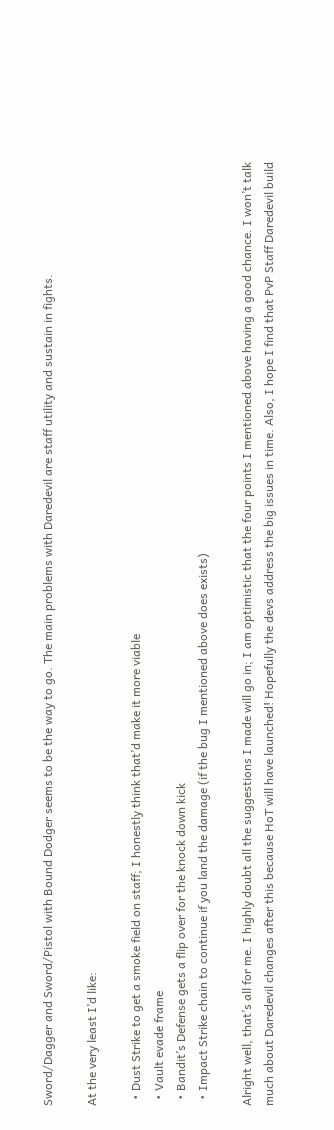Sword/Dagger and Sword/Pistol with Bound Dodger seems to be the way to go. The main problems with Daredevil are staff utility and sustain in fights.

At the very least I’d like:

  • Dust Strike to get a smoke field on staff; I honestly think that’d make it more viable
  • Vault evade frame
  • Bandit’s Defense gets a flip over for the knock down kick
  • Impact Strike chain to continue if you land the damage (if the bug I mentioned above does exists)

Alright well, that’s all for me. I highly doubt all the suggestions I made will go in; I am optimistic that the four points I mentioned above having a good chance. I won’t talk much about Daredevil changes after this because HoT will have launched! Hopefully the devs address the big issues in time. Also, I hope I find that PvP Staff Daredevil build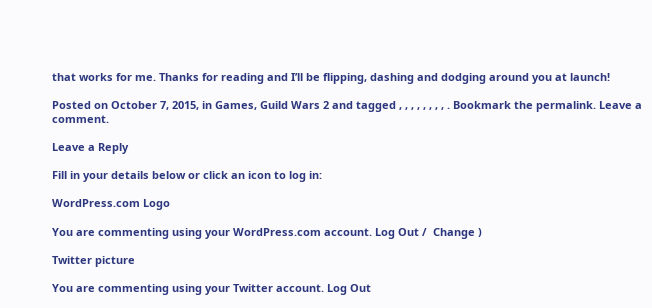that works for me. Thanks for reading and I’ll be flipping, dashing and dodging around you at launch!

Posted on October 7, 2015, in Games, Guild Wars 2 and tagged , , , , , , , , . Bookmark the permalink. Leave a comment.

Leave a Reply

Fill in your details below or click an icon to log in:

WordPress.com Logo

You are commenting using your WordPress.com account. Log Out /  Change )

Twitter picture

You are commenting using your Twitter account. Log Out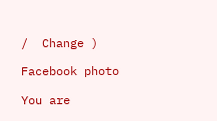/  Change )

Facebook photo

You are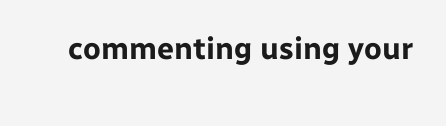commenting using your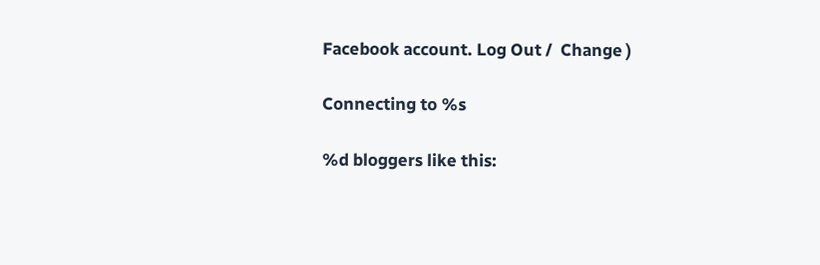Facebook account. Log Out /  Change )

Connecting to %s

%d bloggers like this: